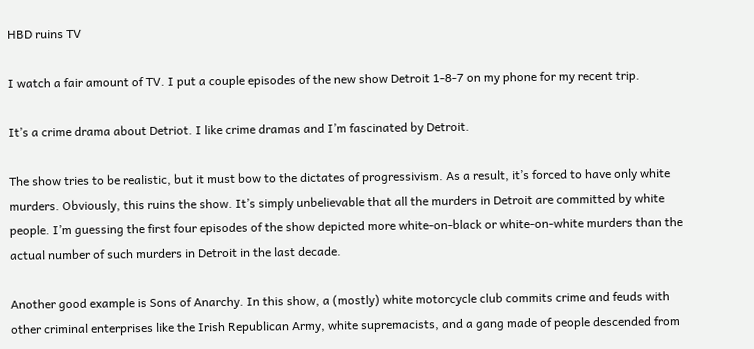HBD ruins TV

I watch a fair amount of TV. I put a couple episodes of the new show Detroit 1-8-7 on my phone for my recent trip.

It’s a crime drama about Detriot. I like crime dramas and I’m fascinated by Detroit.

The show tries to be realistic, but it must bow to the dictates of progressivism. As a result, it’s forced to have only white murders. Obviously, this ruins the show. It’s simply unbelievable that all the murders in Detroit are committed by white people. I’m guessing the first four episodes of the show depicted more white-on-black or white-on-white murders than the actual number of such murders in Detroit in the last decade.

Another good example is Sons of Anarchy. In this show, a (mostly) white motorcycle club commits crime and feuds with other criminal enterprises like the Irish Republican Army, white supremacists, and a gang made of people descended from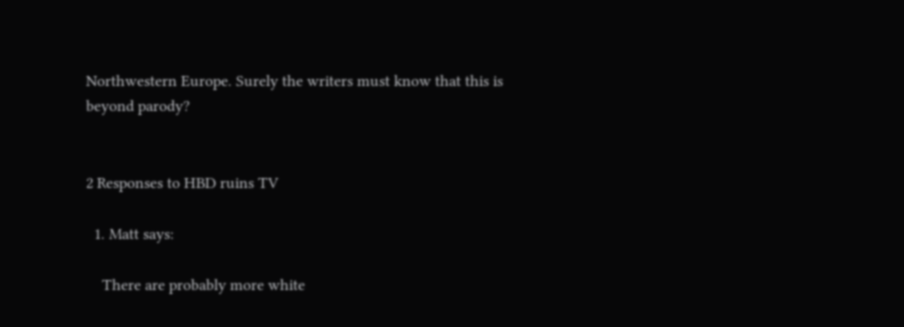Northwestern Europe. Surely the writers must know that this is beyond parody?


2 Responses to HBD ruins TV

  1. Matt says:

    There are probably more white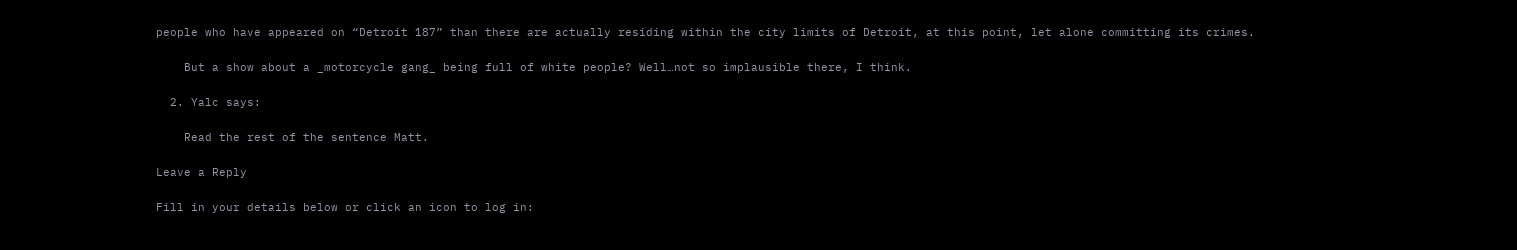people who have appeared on “Detroit 187” than there are actually residing within the city limits of Detroit, at this point, let alone committing its crimes.

    But a show about a _motorcycle gang_ being full of white people? Well…not so implausible there, I think.

  2. Yalc says:

    Read the rest of the sentence Matt.

Leave a Reply

Fill in your details below or click an icon to log in: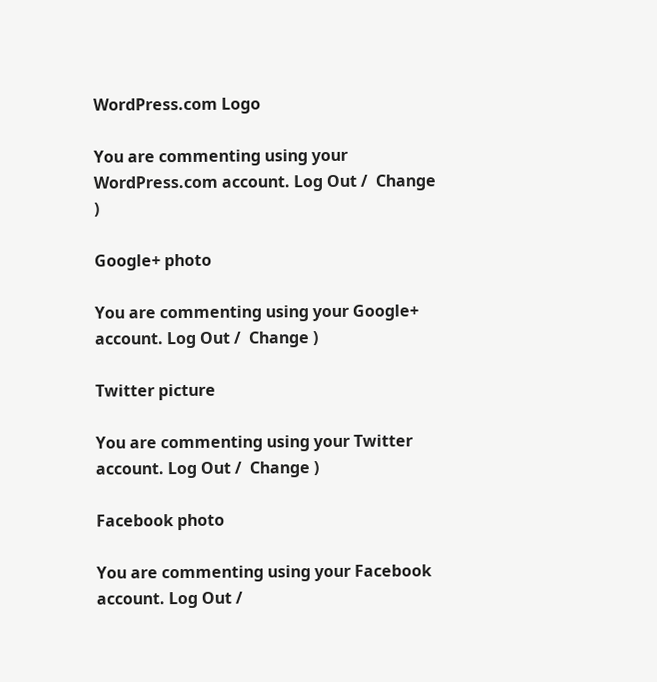WordPress.com Logo

You are commenting using your WordPress.com account. Log Out /  Change )

Google+ photo

You are commenting using your Google+ account. Log Out /  Change )

Twitter picture

You are commenting using your Twitter account. Log Out /  Change )

Facebook photo

You are commenting using your Facebook account. Log Out /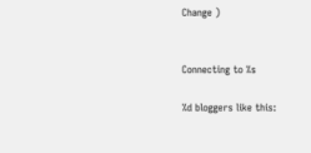Change )


Connecting to %s

%d bloggers like this: